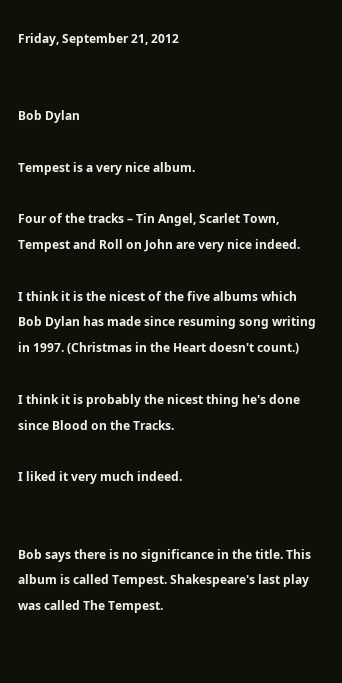Friday, September 21, 2012


Bob Dylan

Tempest is a very nice album.

Four of the tracks – Tin Angel, Scarlet Town, Tempest and Roll on John are very nice indeed.

I think it is the nicest of the five albums which Bob Dylan has made since resuming song writing in 1997. (Christmas in the Heart doesn't count.)

I think it is probably the nicest thing he's done since Blood on the Tracks.

I liked it very much indeed.


Bob says there is no significance in the title. This album is called Tempest. Shakespeare's last play was called The Tempest.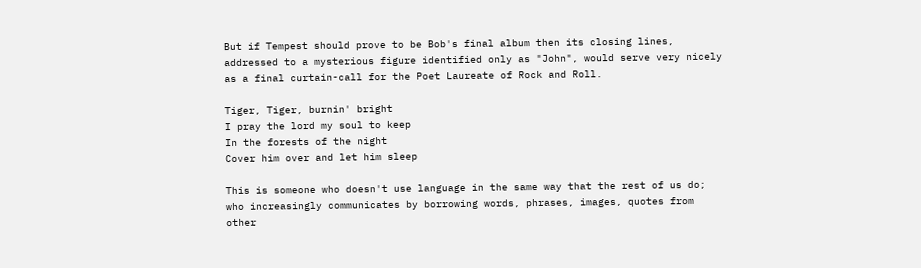But if Tempest should prove to be Bob's final album then its closing lines, addressed to a mysterious figure identified only as "John", would serve very nicely as a final curtain-call for the Poet Laureate of Rock and Roll.

Tiger, Tiger, burnin' bright
I pray the lord my soul to keep
In the forests of the night
Cover him over and let him sleep

This is someone who doesn't use language in the same way that the rest of us do; who increasingly communicates by borrowing words, phrases, images, quotes from other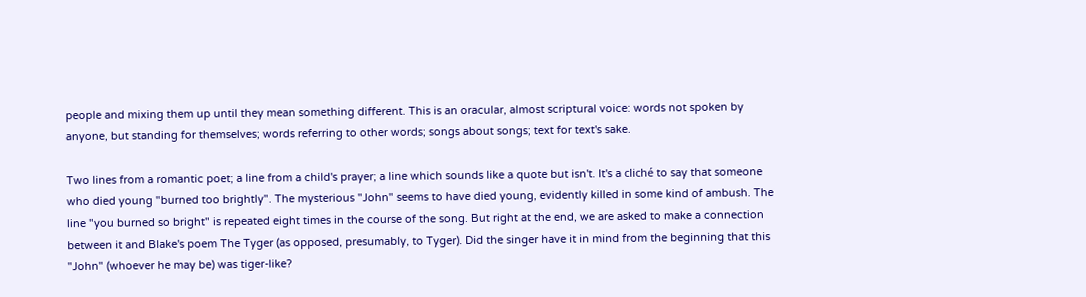people and mixing them up until they mean something different. This is an oracular, almost scriptural voice: words not spoken by anyone, but standing for themselves; words referring to other words; songs about songs; text for text's sake.

Two lines from a romantic poet; a line from a child's prayer; a line which sounds like a quote but isn't. It's a cliché to say that someone who died young "burned too brightly". The mysterious "John" seems to have died young, evidently killed in some kind of ambush. The line "you burned so bright" is repeated eight times in the course of the song. But right at the end, we are asked to make a connection between it and Blake's poem The Tyger (as opposed, presumably, to Tyger). Did the singer have it in mind from the beginning that this "John" (whoever he may be) was tiger-like?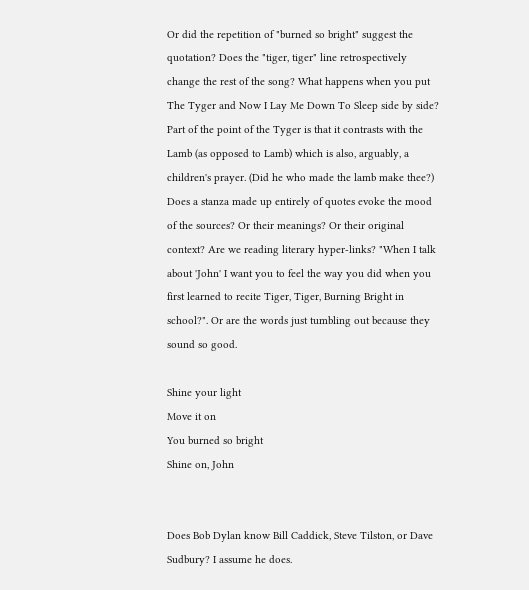Or did the repetition of "burned so bright" suggest the quotation? Does the "tiger, tiger" line retrospectively change the rest of the song? What happens when you put The Tyger and Now I Lay Me Down To Sleep side by side? Part of the point of the Tyger is that it contrasts with the Lamb (as opposed to Lamb) which is also, arguably, a children's prayer. (Did he who made the lamb make thee?) Does a stanza made up entirely of quotes evoke the mood of the sources? Or their meanings? Or their original context? Are we reading literary hyper-links? "When I talk about 'John' I want you to feel the way you did when you first learned to recite Tiger, Tiger, Burning Bright in school?". Or are the words just tumbling out because they sound so good.

Shine your light
Move it on
You burned so bright
Shine on, John


Does Bob Dylan know Bill Caddick, Steve Tilston, or Dave Sudbury? I assume he does.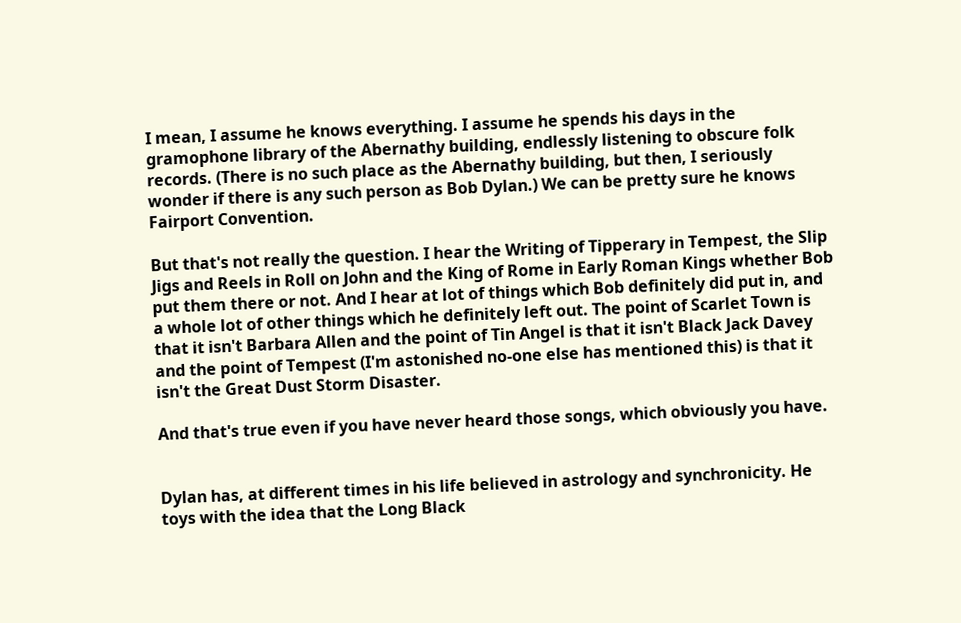I mean, I assume he knows everything. I assume he spends his days in the gramophone library of the Abernathy building, endlessly listening to obscure folk records. (There is no such place as the Abernathy building, but then, I seriously wonder if there is any such person as Bob Dylan.) We can be pretty sure he knows Fairport Convention.

But that's not really the question. I hear the Writing of Tipperary in Tempest, the Slip Jigs and Reels in Roll on John and the King of Rome in Early Roman Kings whether Bob put them there or not. And I hear at lot of things which Bob definitely did put in, and a whole lot of other things which he definitely left out. The point of Scarlet Town is that it isn't Barbara Allen and the point of Tin Angel is that it isn't Black Jack Davey and the point of Tempest (I'm astonished no-one else has mentioned this) is that it isn't the Great Dust Storm Disaster.

And that's true even if you have never heard those songs, which obviously you have.


Dylan has, at different times in his life believed in astrology and synchronicity. He toys with the idea that the Long Black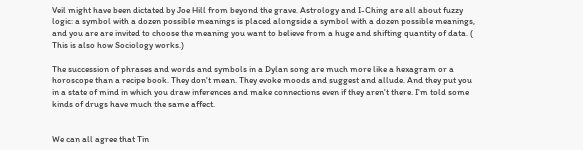Veil might have been dictated by Joe Hill from beyond the grave. Astrology and I-Ching are all about fuzzy logic: a symbol with a dozen possible meanings is placed alongside a symbol with a dozen possible meanings, and you are are invited to choose the meaning you want to believe from a huge and shifting quantity of data. (
This is also how Sociology works.)

The succession of phrases and words and symbols in a Dylan song are much more like a hexagram or a horoscope than a recipe book. They don't mean. They evoke moods and suggest and allude. And they put you in a state of mind in which you draw inferences and make connections even if they aren't there. I'm told some kinds of drugs have much the same affect.


We can all agree that Tin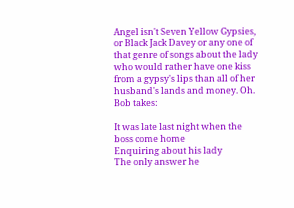Angel isn't Seven Yellow Gypsies, or Black Jack Davey or any one of that genre of songs about the lady who would rather have one kiss from a gypsy's lips than all of her husband's lands and money. Oh. Bob takes:

It was late last night when the boss come home
Enquiring about his lady
The only answer he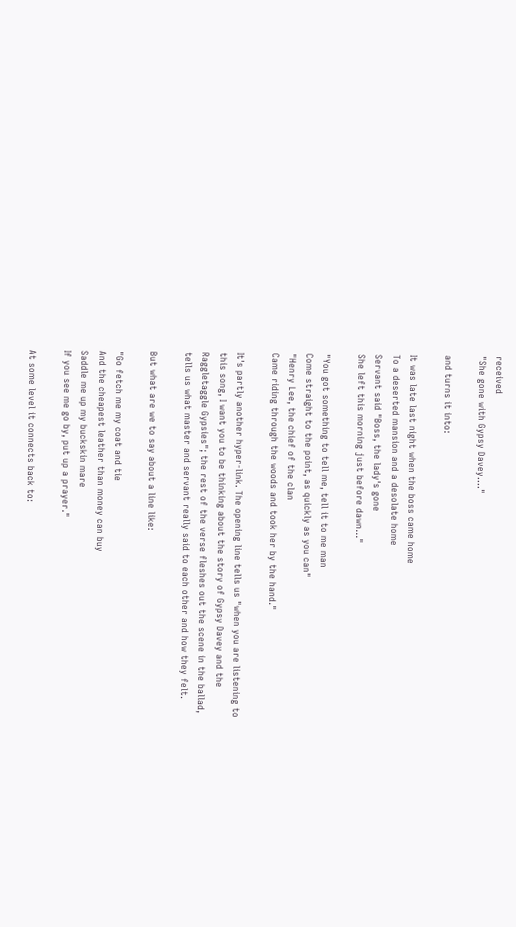received
"She gone with Gypsy Davey...."

and turns it into:

It was late last night when the boss came home
To a deserted mansion and a desolate home
Servant said "Boss, the lady's gone
She left this morning just before dawn..."

"You got something to tell me, tell it to me man
Come straight to the point, as quickly as you can"
"Henry Lee, the chief of the clan
Came riding through the woods and took her by the hand."

It's partly another hyper-link. The opening line tells us "when you are listening to this song, I want you to be thinking about the story of Gypsy Davey and the Raggletaggle Gypsies"; the rest of the verse fleshes out the scene in the ballad, tells us what master and servant really said to each other and how they felt.

But what are we to say about a line like:

"Go fetch me my coat and tie
And the cheapest leather than money can buy
Saddle me up my buckskin mare
If you see me go by, put up a prayer."

At some level it connects back to: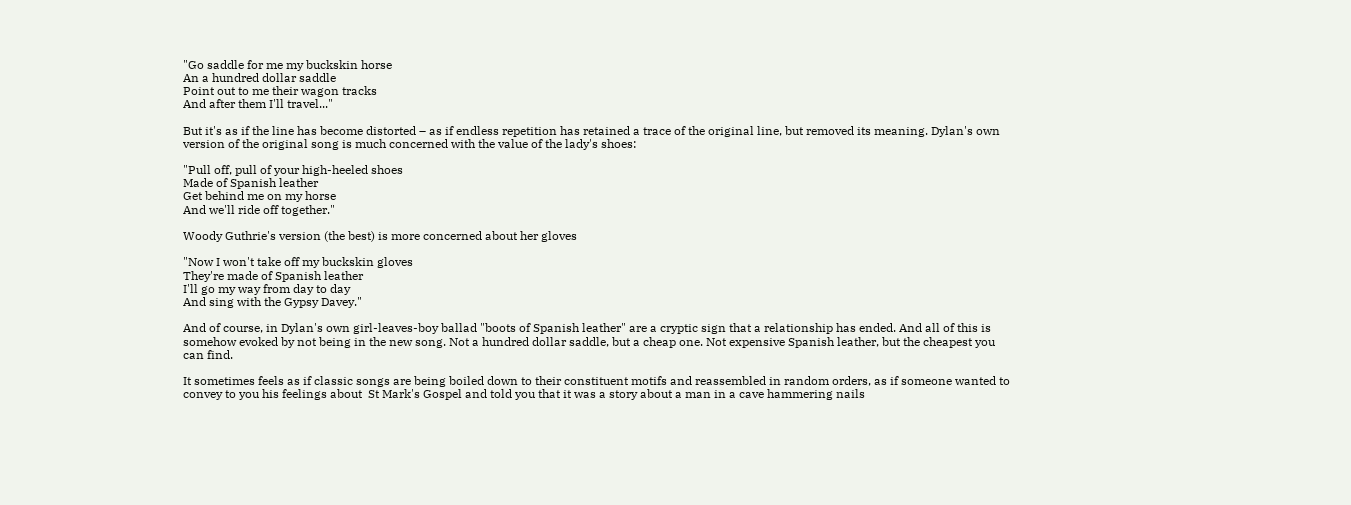"Go saddle for me my buckskin horse
An a hundred dollar saddle
Point out to me their wagon tracks
And after them I'll travel..."

But it's as if the line has become distorted – as if endless repetition has retained a trace of the original line, but removed its meaning. Dylan's own version of the original song is much concerned with the value of the lady's shoes:

"Pull off, pull of your high-heeled shoes
Made of Spanish leather
Get behind me on my horse
And we'll ride off together."

Woody Guthrie's version (the best) is more concerned about her gloves

"Now I won't take off my buckskin gloves
They're made of Spanish leather
I'll go my way from day to day
And sing with the Gypsy Davey."

And of course, in Dylan's own girl-leaves-boy ballad "boots of Spanish leather" are a cryptic sign that a relationship has ended. And all of this is somehow evoked by not being in the new song. Not a hundred dollar saddle, but a cheap one. Not expensive Spanish leather, but the cheapest you can find.

It sometimes feels as if classic songs are being boiled down to their constituent motifs and reassembled in random orders, as if someone wanted to convey to you his feelings about  St Mark's Gospel and told you that it was a story about a man in a cave hammering nails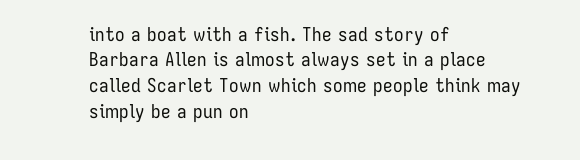into a boat with a fish. The sad story of Barbara Allen is almost always set in a place called Scarlet Town which some people think may simply be a pun on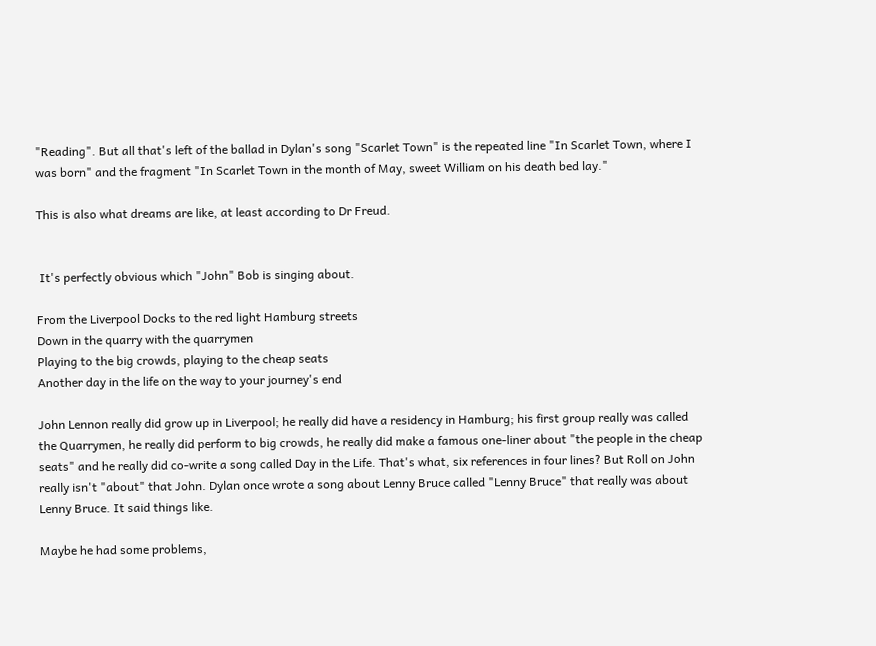"Reading". But all that's left of the ballad in Dylan's song "Scarlet Town" is the repeated line "In Scarlet Town, where I was born" and the fragment "In Scarlet Town in the month of May, sweet William on his death bed lay."

This is also what dreams are like, at least according to Dr Freud.


 It's perfectly obvious which "John" Bob is singing about.

From the Liverpool Docks to the red light Hamburg streets
Down in the quarry with the quarrymen
Playing to the big crowds, playing to the cheap seats
Another day in the life on the way to your journey's end

John Lennon really did grow up in Liverpool; he really did have a residency in Hamburg; his first group really was called the Quarrymen, he really did perform to big crowds, he really did make a famous one-liner about "the people in the cheap seats" and he really did co-write a song called Day in the Life. That's what, six references in four lines? But Roll on John really isn't "about" that John. Dylan once wrote a song about Lenny Bruce called "Lenny Bruce" that really was about Lenny Bruce. It said things like.

Maybe he had some problems,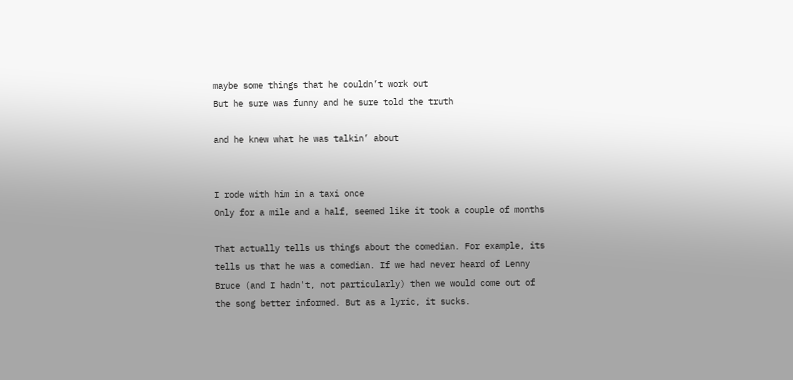maybe some things that he couldn’t work out
But he sure was funny and he sure told the truth

and he knew what he was talkin’ about


I rode with him in a taxi once
Only for a mile and a half, seemed like it took a couple of months

That actually tells us things about the comedian. For example, its tells us that he was a comedian. If we had never heard of Lenny Bruce (and I hadn't, not particularly) then we would come out of the song better informed. But as a lyric, it sucks.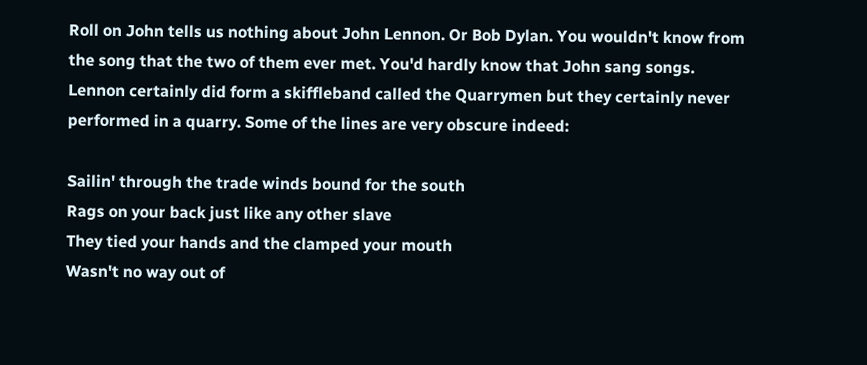Roll on John tells us nothing about John Lennon. Or Bob Dylan. You wouldn't know from the song that the two of them ever met. You'd hardly know that John sang songs. Lennon certainly did form a skiffleband called the Quarrymen but they certainly never performed in a quarry. Some of the lines are very obscure indeed:

Sailin' through the trade winds bound for the south
Rags on your back just like any other slave
They tied your hands and the clamped your mouth
Wasn't no way out of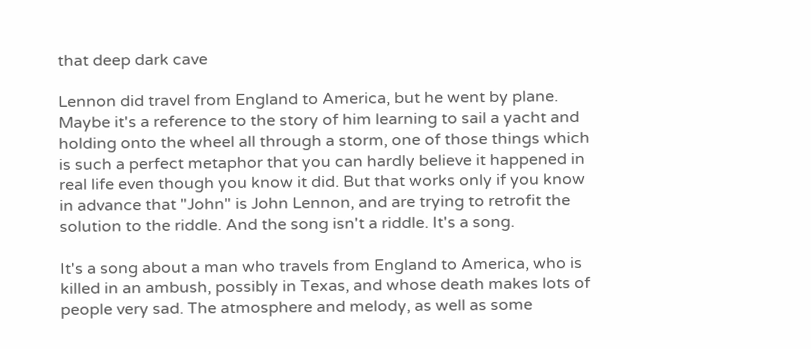that deep dark cave

Lennon did travel from England to America, but he went by plane. Maybe it's a reference to the story of him learning to sail a yacht and holding onto the wheel all through a storm, one of those things which is such a perfect metaphor that you can hardly believe it happened in real life even though you know it did. But that works only if you know in advance that "John" is John Lennon, and are trying to retrofit the solution to the riddle. And the song isn't a riddle. It's a song.

It's a song about a man who travels from England to America, who is killed in an ambush, possibly in Texas, and whose death makes lots of people very sad. The atmosphere and melody, as well as some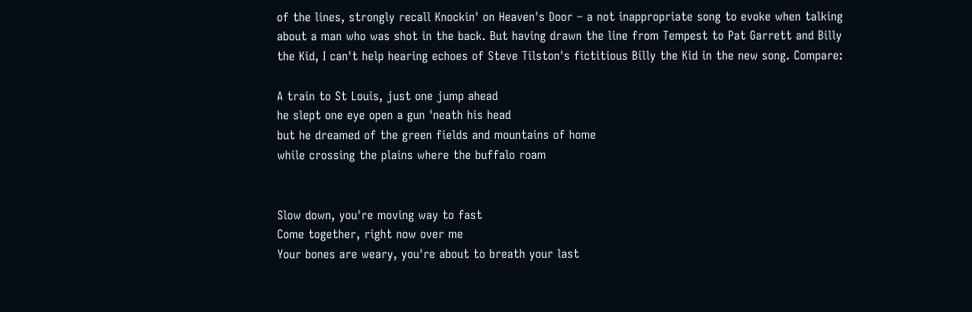of the lines, strongly recall Knockin' on Heaven's Door – a not inappropriate song to evoke when talking about a man who was shot in the back. But having drawn the line from Tempest to Pat Garrett and Billy the Kid, I can't help hearing echoes of Steve Tilston's fictitious Billy the Kid in the new song. Compare:

A train to St Louis, just one jump ahead
he slept one eye open a gun 'neath his head
but he dreamed of the green fields and mountains of home
while crossing the plains where the buffalo roam


Slow down, you're moving way to fast
Come together, right now over me
Your bones are weary, you're about to breath your last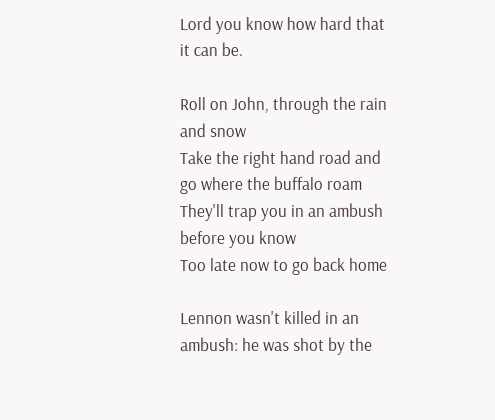Lord you know how hard that it can be.

Roll on John, through the rain and snow
Take the right hand road and go where the buffalo roam
They'll trap you in an ambush before you know
Too late now to go back home

Lennon wasn't killed in an ambush: he was shot by the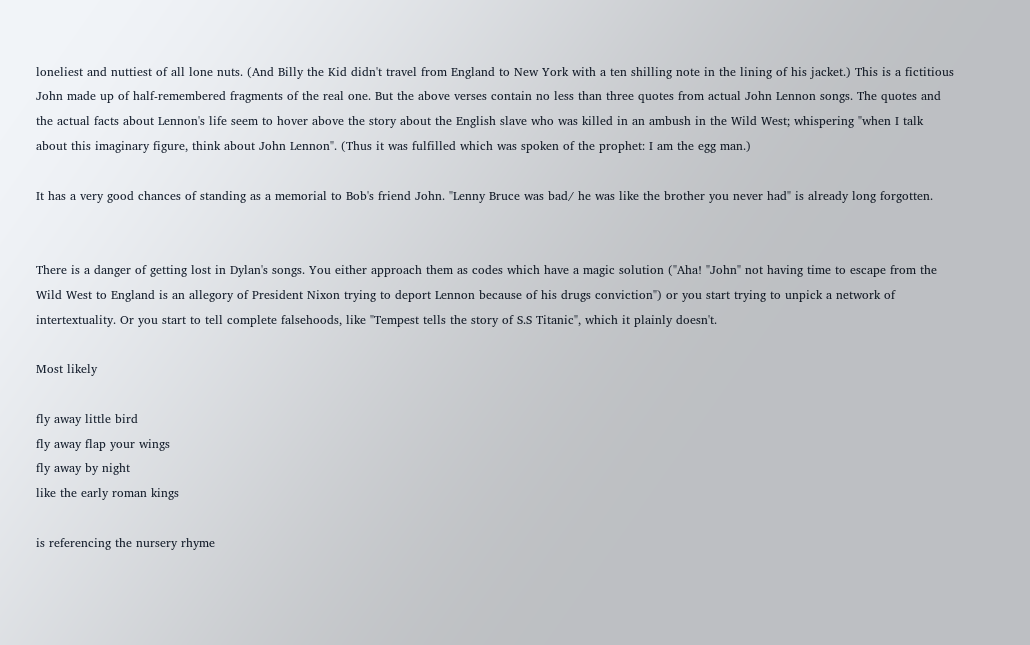loneliest and nuttiest of all lone nuts. (And Billy the Kid didn't travel from England to New York with a ten shilling note in the lining of his jacket.) This is a fictitious John made up of half-remembered fragments of the real one. But the above verses contain no less than three quotes from actual John Lennon songs. The quotes and the actual facts about Lennon's life seem to hover above the story about the English slave who was killed in an ambush in the Wild West; whispering "when I talk about this imaginary figure, think about John Lennon". (Thus it was fulfilled which was spoken of the prophet: I am the egg man.)

It has a very good chances of standing as a memorial to Bob's friend John. "Lenny Bruce was bad/ he was like the brother you never had" is already long forgotten.


There is a danger of getting lost in Dylan's songs. You either approach them as codes which have a magic solution ("Aha! "John" not having time to escape from the Wild West to England is an allegory of President Nixon trying to deport Lennon because of his drugs conviction") or you start trying to unpick a network of intertextuality. Or you start to tell complete falsehoods, like "Tempest tells the story of S.S Titanic", which it plainly doesn't.

Most likely

fly away little bird
fly away flap your wings
fly away by night
like the early roman kings

is referencing the nursery rhyme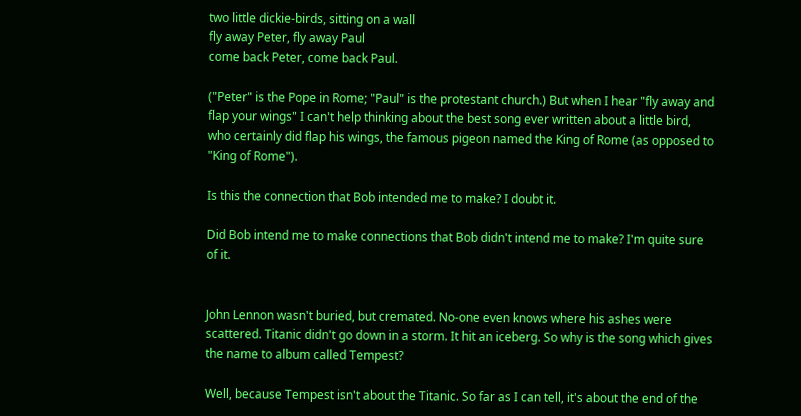two little dickie-birds, sitting on a wall
fly away Peter, fly away Paul
come back Peter, come back Paul.

("Peter" is the Pope in Rome; "Paul" is the protestant church.) But when I hear "fly away and flap your wings" I can't help thinking about the best song ever written about a little bird, who certainly did flap his wings, the famous pigeon named the King of Rome (as opposed to "King of Rome").

Is this the connection that Bob intended me to make? I doubt it.

Did Bob intend me to make connections that Bob didn't intend me to make? I'm quite sure of it.


John Lennon wasn't buried, but cremated. No-one even knows where his ashes were scattered. Titanic didn't go down in a storm. It hit an iceberg. So why is the song which gives the name to album called Tempest?

Well, because Tempest isn't about the Titanic. So far as I can tell, it's about the end of the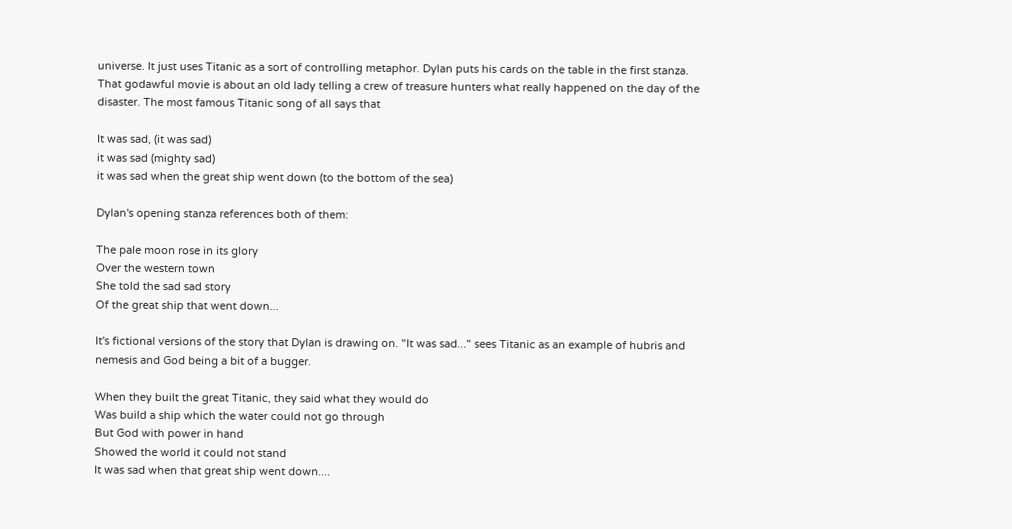universe. It just uses Titanic as a sort of controlling metaphor. Dylan puts his cards on the table in the first stanza. That godawful movie is about an old lady telling a crew of treasure hunters what really happened on the day of the disaster. The most famous Titanic song of all says that

It was sad, (it was sad)
it was sad (mighty sad)
it was sad when the great ship went down (to the bottom of the sea)

Dylan's opening stanza references both of them:

The pale moon rose in its glory
Over the western town
She told the sad sad story
Of the great ship that went down...

It's fictional versions of the story that Dylan is drawing on. "It was sad..." sees Titanic as an example of hubris and nemesis and God being a bit of a bugger.

When they built the great Titanic, they said what they would do
Was build a ship which the water could not go through
But God with power in hand
Showed the world it could not stand
It was sad when that great ship went down....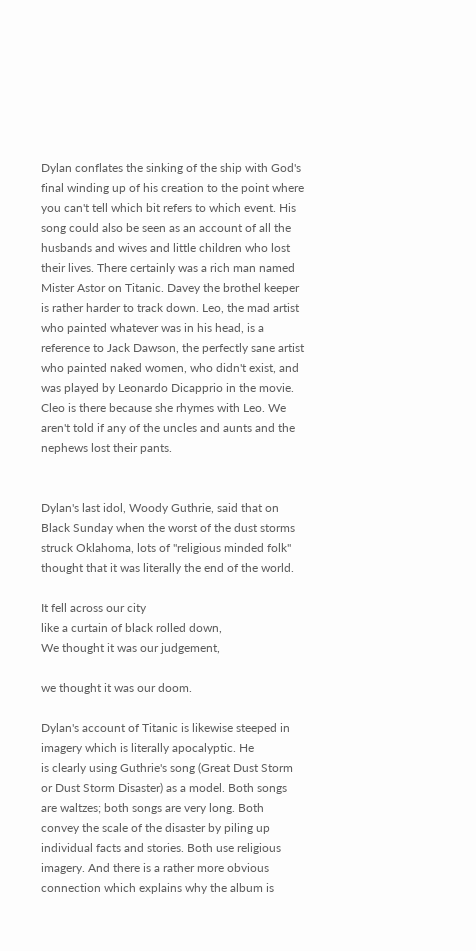Dylan conflates the sinking of the ship with God's final winding up of his creation to the point where you can't tell which bit refers to which event. His song could also be seen as an account of all the husbands and wives and little children who lost their lives. There certainly was a rich man named Mister Astor on Titanic. Davey the brothel keeper is rather harder to track down. Leo, the mad artist who painted whatever was in his head, is a reference to Jack Dawson, the perfectly sane artist who painted naked women, who didn't exist, and was played by Leonardo Dicapprio in the movie. Cleo is there because she rhymes with Leo. We aren't told if any of the uncles and aunts and the nephews lost their pants.


Dylan's last idol, Woody Guthrie, said that on Black Sunday when the worst of the dust storms struck Oklahoma, lots of "religious minded folk" thought that it was literally the end of the world.

It fell across our city
like a curtain of black rolled down,
We thought it was our judgement,

we thought it was our doom.

Dylan's account of Titanic is likewise steeped in imagery which is literally apocalyptic. He
is clearly using Guthrie's song (Great Dust Storm or Dust Storm Disaster) as a model. Both songs are waltzes; both songs are very long. Both convey the scale of the disaster by piling up individual facts and stories. Both use religious imagery. And there is a rather more obvious connection which explains why the album is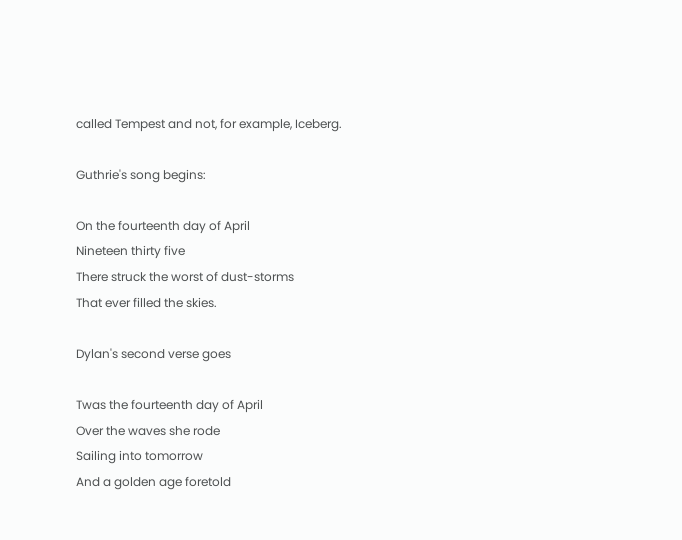called Tempest and not, for example, Iceberg.

Guthrie's song begins:

On the fourteenth day of April
Nineteen thirty five
There struck the worst of dust-storms
That ever filled the skies.

Dylan's second verse goes

Twas the fourteenth day of April
Over the waves she rode
Sailing into tomorrow
And a golden age foretold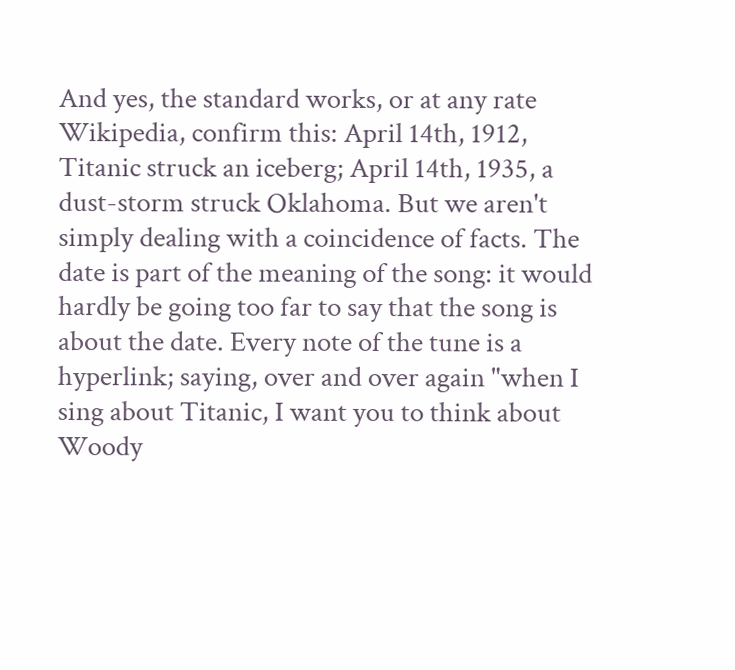And yes, the standard works, or at any rate Wikipedia, confirm this: April 14th, 1912, Titanic struck an iceberg; April 14th, 1935, a dust-storm struck Oklahoma. But we aren't simply dealing with a coincidence of facts. The date is part of the meaning of the song: it would hardly be going too far to say that the song is about the date. Every note of the tune is a hyperlink; saying, over and over again "when I sing about Titanic, I want you to think about Woody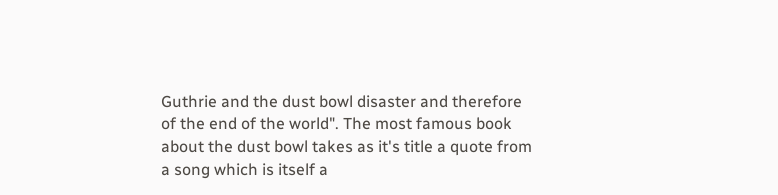Guthrie and the dust bowl disaster and therefore of the end of the world". The most famous book about the dust bowl takes as it's title a quote from a song which is itself a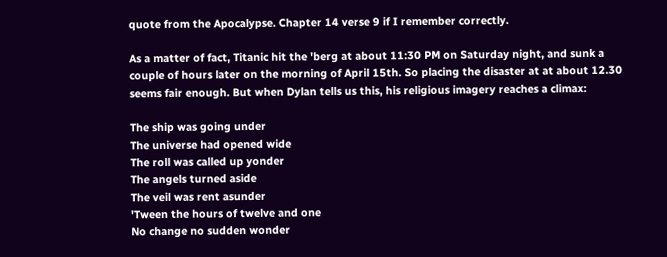quote from the Apocalypse. Chapter 14 verse 9 if I remember correctly.

As a matter of fact, Titanic hit the 'berg at about 11:30 PM on Saturday night, and sunk a couple of hours later on the morning of April 15th. So placing the disaster at at about 12.30 seems fair enough. But when Dylan tells us this, his religious imagery reaches a climax:

The ship was going under
The universe had opened wide
The roll was called up yonder
The angels turned aside
The veil was rent asunder
'Tween the hours of twelve and one
No change no sudden wonder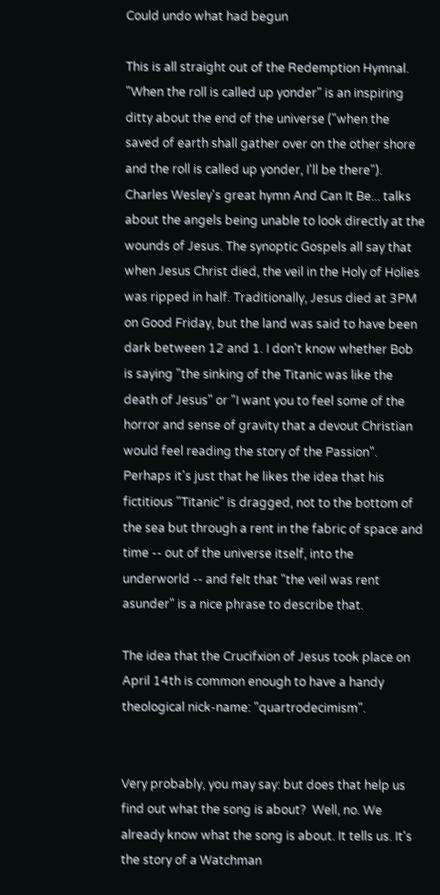Could undo what had begun

This is all straight out of the Redemption Hymnal. "When the roll is called up yonder" is an inspiring ditty about the end of the universe ("when the saved of earth shall gather over on the other shore and the roll is called up yonder, I'll be there"). Charles Wesley's great hymn And Can It Be... talks about the angels being unable to look directly at the wounds of Jesus. The synoptic Gospels all say that when Jesus Christ died, the veil in the Holy of Holies was ripped in half. Traditionally, Jesus died at 3PM on Good Friday, but the land was said to have been dark between 12 and 1. I don't know whether Bob is saying "the sinking of the Titanic was like the death of Jesus" or "I want you to feel some of the horror and sense of gravity that a devout Christian would feel reading the story of the Passion". Perhaps it's just that he likes the idea that his fictitious "Titanic" is dragged, not to the bottom of the sea but through a rent in the fabric of space and time -- out of the universe itself, into the underworld -- and felt that "the veil was rent asunder" is a nice phrase to describe that.

The idea that the Crucifxion of Jesus took place on April 14th is common enough to have a handy theological nick-name: "quartrodecimism".


Very probably, you may say: but does that help us find out what the song is about?  Well, no. We already know what the song is about. It tells us. It's the story of a Watchman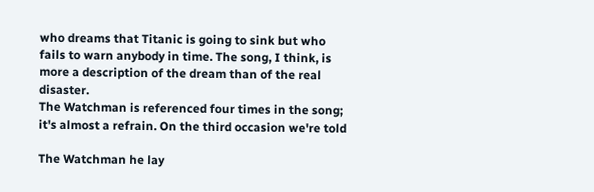who dreams that Titanic is going to sink but who fails to warn anybody in time. The song, I think, is more a description of the dream than of the real disaster.
The Watchman is referenced four times in the song; it's almost a refrain. On the third occasion we're told

The Watchman he lay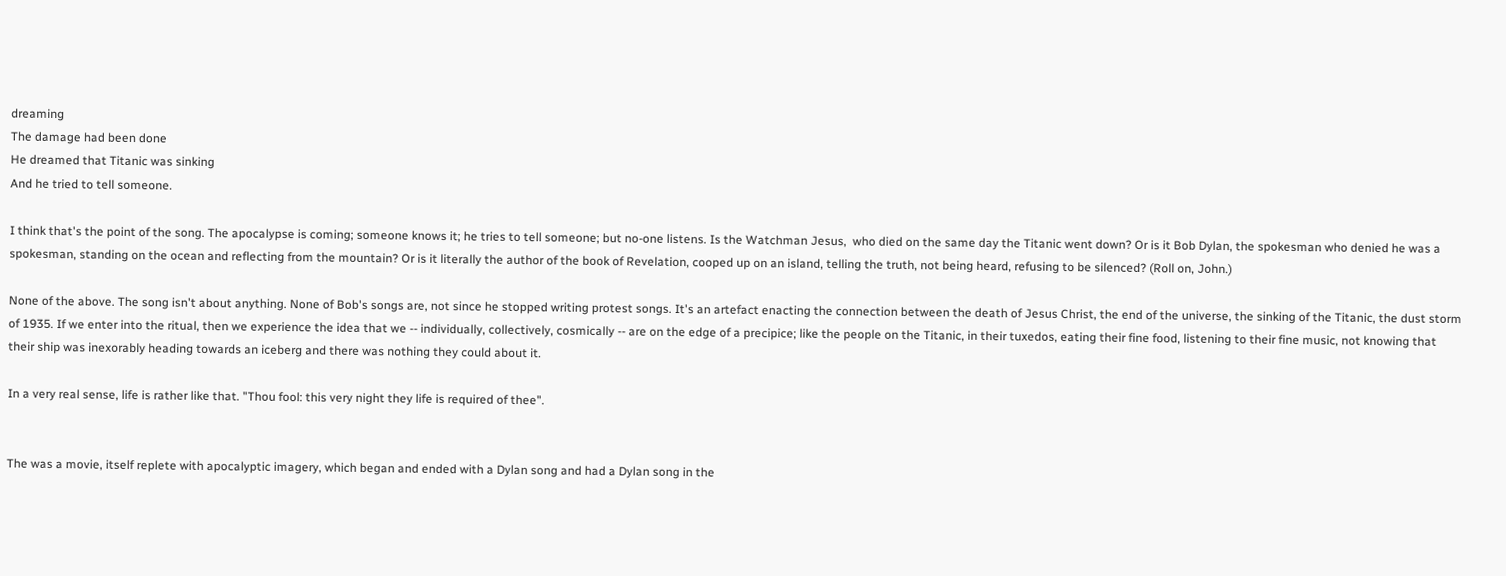dreaming
The damage had been done
He dreamed that Titanic was sinking
And he tried to tell someone.

I think that's the point of the song. The apocalypse is coming; someone knows it; he tries to tell someone; but no-one listens. Is the Watchman Jesus,  who died on the same day the Titanic went down? Or is it Bob Dylan, the spokesman who denied he was a spokesman, standing on the ocean and reflecting from the mountain? Or is it literally the author of the book of Revelation, cooped up on an island, telling the truth, not being heard, refusing to be silenced? (Roll on, John.)

None of the above. The song isn't about anything. None of Bob's songs are, not since he stopped writing protest songs. It's an artefact enacting the connection between the death of Jesus Christ, the end of the universe, the sinking of the Titanic, the dust storm of 1935. If we enter into the ritual, then we experience the idea that we -- individually, collectively, cosmically -- are on the edge of a precipice; like the people on the Titanic, in their tuxedos, eating their fine food, listening to their fine music, not knowing that their ship was inexorably heading towards an iceberg and there was nothing they could about it.

In a very real sense, life is rather like that. "Thou fool: this very night they life is required of thee".


The was a movie, itself replete with apocalyptic imagery, which began and ended with a Dylan song and had a Dylan song in the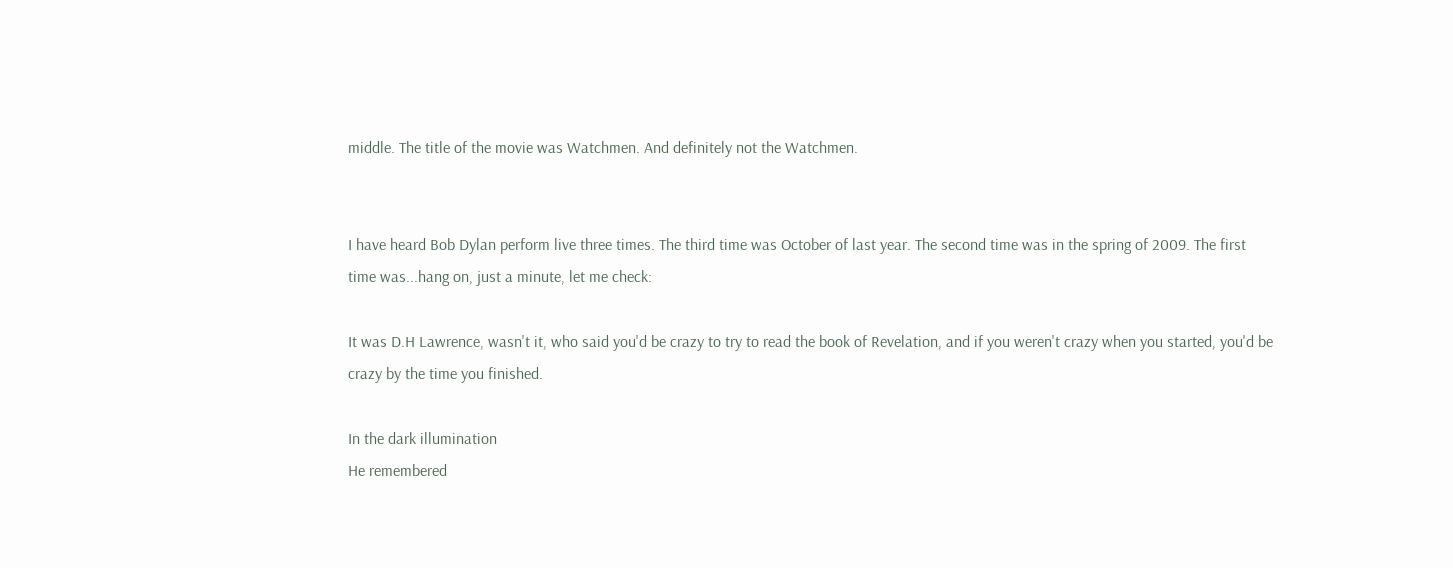middle. The title of the movie was Watchmen. And definitely not the Watchmen.


I have heard Bob Dylan perform live three times. The third time was October of last year. The second time was in the spring of 2009. The first time was...hang on, just a minute, let me check:

It was D.H Lawrence, wasn't it, who said you'd be crazy to try to read the book of Revelation, and if you weren't crazy when you started, you'd be crazy by the time you finished.

In the dark illumination
He remembered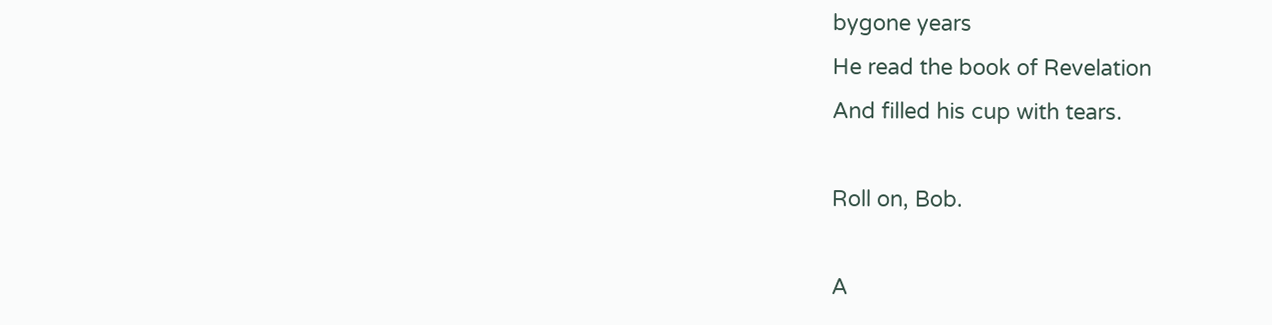bygone years
He read the book of Revelation
And filled his cup with tears.

Roll on, Bob.

A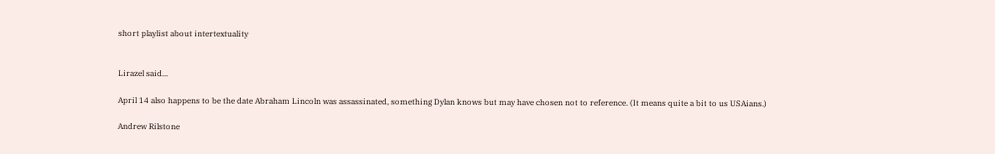short playlist about intertextuality


Lirazel said...

April 14 also happens to be the date Abraham Lincoln was assassinated, something Dylan knows but may have chosen not to reference. (It means quite a bit to us USAians.)

Andrew Rilstone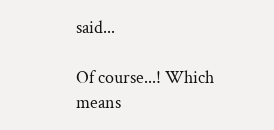said...

Of course...! Which means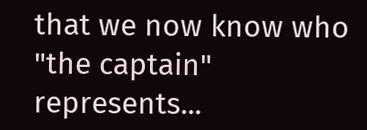that we now know who "the captain" represents...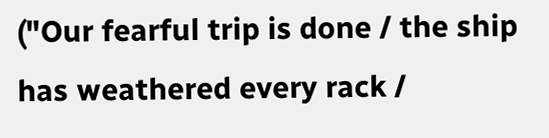("Our fearful trip is done / the ship has weathered every rack /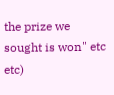the prize we sought is won" etc etc)